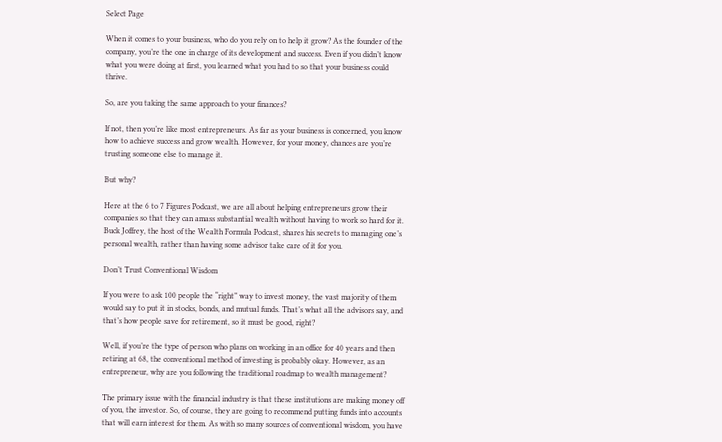Select Page

When it comes to your business, who do you rely on to help it grow? As the founder of the company, you’re the one in charge of its development and success. Even if you didn’t know what you were doing at first, you learned what you had to so that your business could thrive.

So, are you taking the same approach to your finances?

If not, then you’re like most entrepreneurs. As far as your business is concerned, you know how to achieve success and grow wealth. However, for your money, chances are you’re trusting someone else to manage it.

But why?

Here at the 6 to 7 Figures Podcast, we are all about helping entrepreneurs grow their companies so that they can amass substantial wealth without having to work so hard for it. Buck Joffrey, the host of the Wealth Formula Podcast, shares his secrets to managing one’s personal wealth, rather than having some advisor take care of it for you.

Don’t Trust Conventional Wisdom

If you were to ask 100 people the “right” way to invest money, the vast majority of them would say to put it in stocks, bonds, and mutual funds. That’s what all the advisors say, and that’s how people save for retirement, so it must be good, right?

Well, if you’re the type of person who plans on working in an office for 40 years and then retiring at 68, the conventional method of investing is probably okay. However, as an entrepreneur, why are you following the traditional roadmap to wealth management?

The primary issue with the financial industry is that these institutions are making money off of you, the investor. So, of course, they are going to recommend putting funds into accounts that will earn interest for them. As with so many sources of conventional wisdom, you have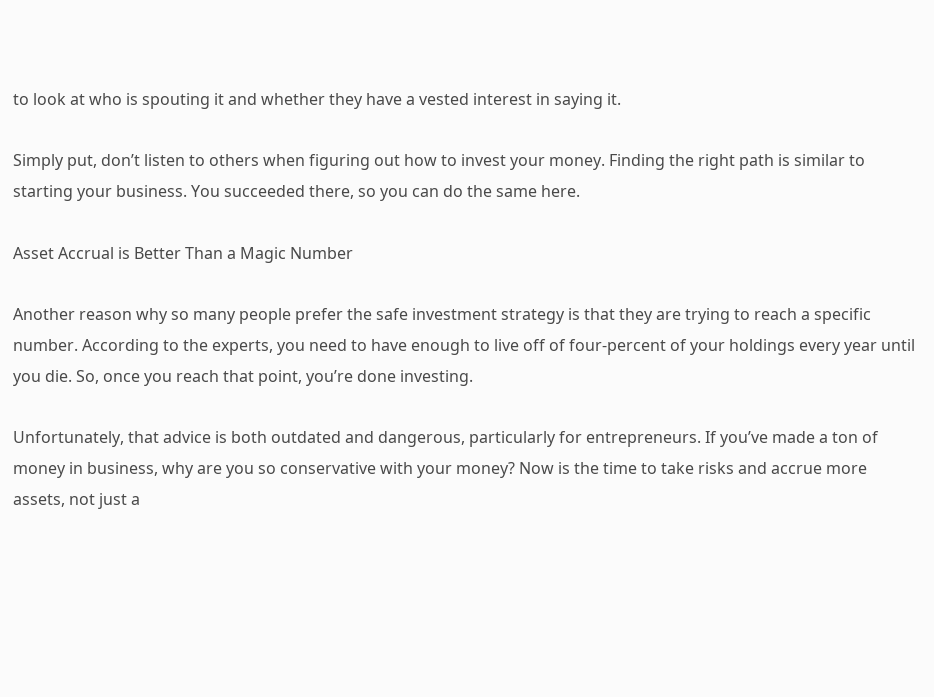to look at who is spouting it and whether they have a vested interest in saying it.

Simply put, don’t listen to others when figuring out how to invest your money. Finding the right path is similar to starting your business. You succeeded there, so you can do the same here.

Asset Accrual is Better Than a Magic Number

Another reason why so many people prefer the safe investment strategy is that they are trying to reach a specific number. According to the experts, you need to have enough to live off of four-percent of your holdings every year until you die. So, once you reach that point, you’re done investing.

Unfortunately, that advice is both outdated and dangerous, particularly for entrepreneurs. If you’ve made a ton of money in business, why are you so conservative with your money? Now is the time to take risks and accrue more assets, not just a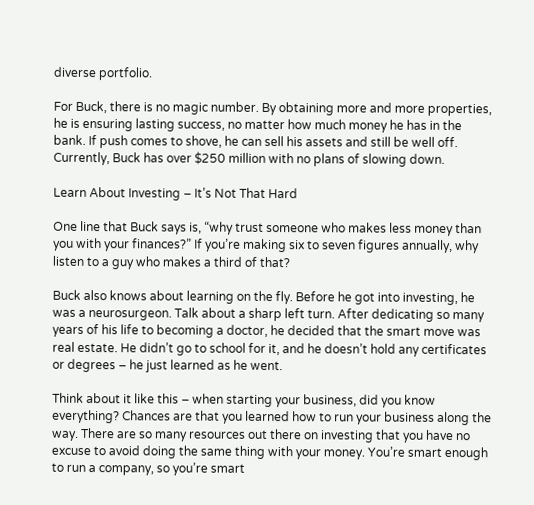diverse portfolio.

For Buck, there is no magic number. By obtaining more and more properties, he is ensuring lasting success, no matter how much money he has in the bank. If push comes to shove, he can sell his assets and still be well off. Currently, Buck has over $250 million with no plans of slowing down.

Learn About Investing – It’s Not That Hard

One line that Buck says is, “why trust someone who makes less money than you with your finances?” If you’re making six to seven figures annually, why listen to a guy who makes a third of that?

Buck also knows about learning on the fly. Before he got into investing, he was a neurosurgeon. Talk about a sharp left turn. After dedicating so many years of his life to becoming a doctor, he decided that the smart move was real estate. He didn’t go to school for it, and he doesn’t hold any certificates or degrees – he just learned as he went.

Think about it like this – when starting your business, did you know everything? Chances are that you learned how to run your business along the way. There are so many resources out there on investing that you have no excuse to avoid doing the same thing with your money. You’re smart enough to run a company, so you’re smart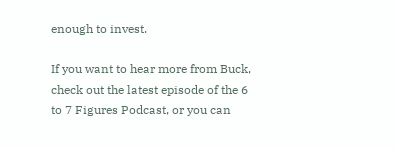enough to invest.

If you want to hear more from Buck, check out the latest episode of the 6 to 7 Figures Podcast, or you can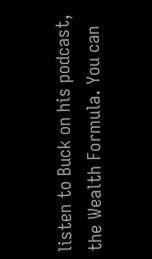listen to Buck on his podcast, the Wealth Formula. You can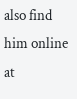also find him online at